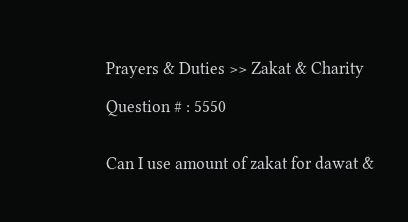Prayers & Duties >> Zakat & Charity

Question # : 5550


Can I use amount of zakat for dawat &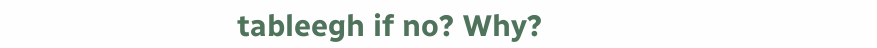tableegh if no? Why?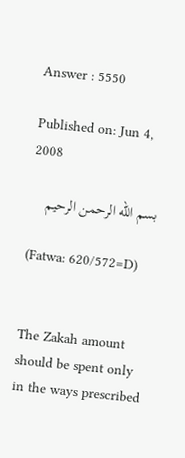Answer : 5550

Published on: Jun 4, 2008

بسم الله الرحمن الرحيم

(Fatwa: 620/572=D)


The Zakah amount should be spent only in the ways prescribed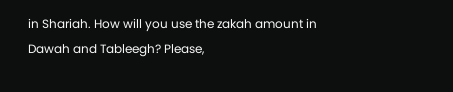in Shariah. How will you use the zakah amount in Dawah and Tableegh? Please,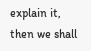explain it, then we shall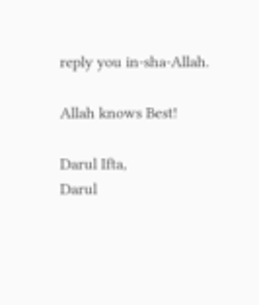reply you in-sha-Allah.

Allah knows Best!

Darul Ifta,
Darul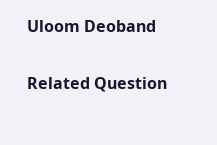Uloom Deoband

Related Question